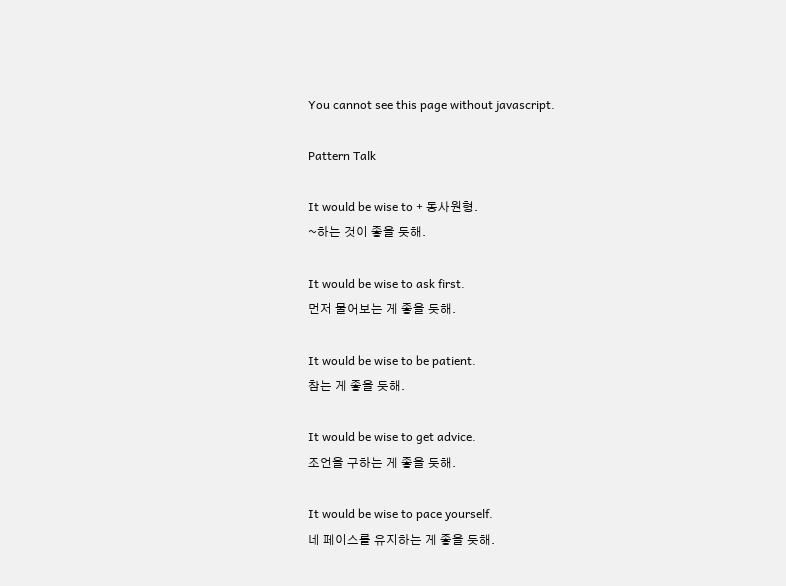You cannot see this page without javascript.

Pattern Talk

It would be wise to + 동사원형.
~하는 것이 좋을 듯해.

It would be wise to ask first.
먼저 물어보는 게 좋을 듯해.

It would be wise to be patient.
참는 게 좋을 듯해.

It would be wise to get advice.
조언을 구하는 게 좋을 듯해.

It would be wise to pace yourself.
네 페이스를 유지하는 게 좋을 듯해.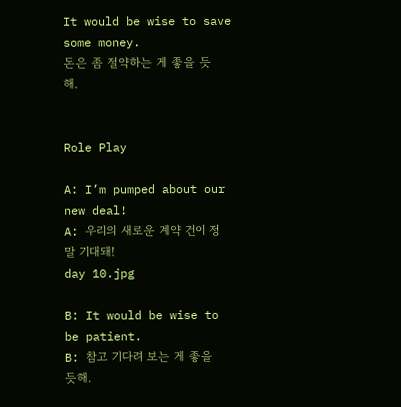It would be wise to save some money.
돈은 좀 절약하는 게 좋을 듯해.


Role Play

A: I’m pumped about our new deal!
A: 우리의 새로운 계약 건이 정말 기대돼!
day 10.jpg

B: It would be wise to be patient.
B: 참고 기다려 보는 게 좋을 듯해.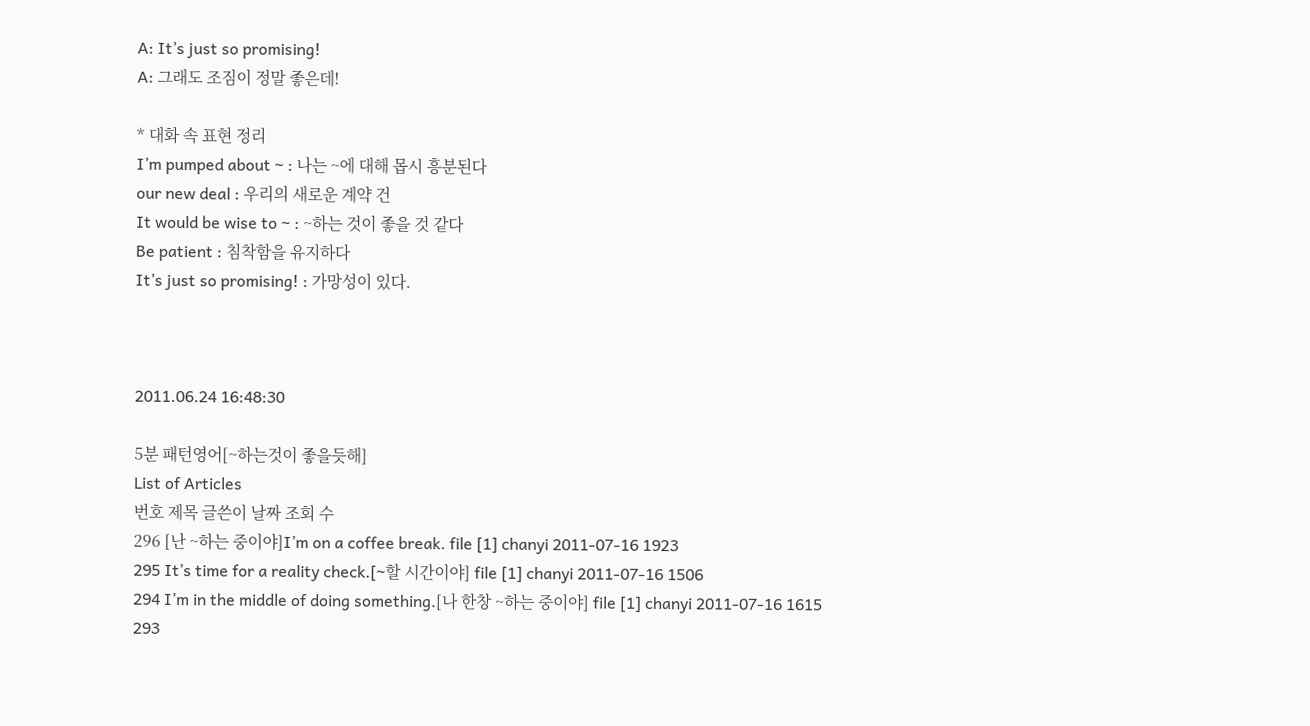A: It’s just so promising!
A: 그래도 조짐이 정말 좋은데!

* 대화 속 표현 정리
I’m pumped about ~ : 나는 ~에 대해 몹시 흥분된다
our new deal : 우리의 새로운 계약 건
It would be wise to ~ : ~하는 것이 좋을 것 같다
Be patient : 침착함을 유지하다
It’s just so promising! : 가망성이 있다.



2011.06.24 16:48:30

5분 패턴영어[~하는것이 좋을듯해]
List of Articles
번호 제목 글쓴이 날짜 조회 수
296 [난 ~하는 중이야]I’m on a coffee break. file [1] chanyi 2011-07-16 1923
295 It’s time for a reality check.[~할 시간이야] file [1] chanyi 2011-07-16 1506
294 I’m in the middle of doing something.[나 한창 ~하는 중이야] file [1] chanyi 2011-07-16 1615
293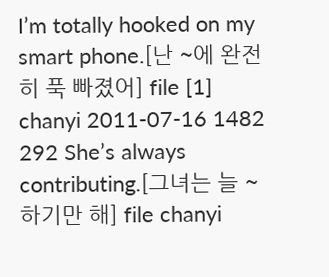I’m totally hooked on my smart phone.[난 ~에 완전히 푹 빠졌어] file [1] chanyi 2011-07-16 1482
292 She’s always contributing.[그녀는 늘 ~하기만 해] file chanyi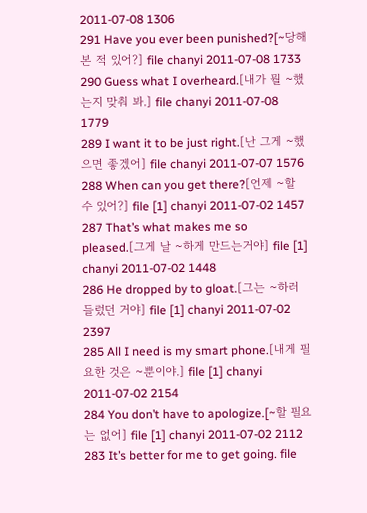2011-07-08 1306
291 Have you ever been punished?[~당해 본 적 있어?] file chanyi 2011-07-08 1733
290 Guess what I overheard.[내가 뭘 ~했는지 맞춰 봐.] file chanyi 2011-07-08 1779
289 I want it to be just right.[난 그게 ~했으면 좋겠어] file chanyi 2011-07-07 1576
288 When can you get there?[언제 ~할 수 있어?] file [1] chanyi 2011-07-02 1457
287 That’s what makes me so pleased.[그게 날 ~하게 만드는거야] file [1] chanyi 2011-07-02 1448
286 He dropped by to gloat.[그는 ~하러 들렀던 거야] file [1] chanyi 2011-07-02 2397
285 All I need is my smart phone.[내게 필요한 것은 ~뿐이야.] file [1] chanyi 2011-07-02 2154
284 You don’t have to apologize.[~할 필요는 없어] file [1] chanyi 2011-07-02 2112
283 It’s better for me to get going. file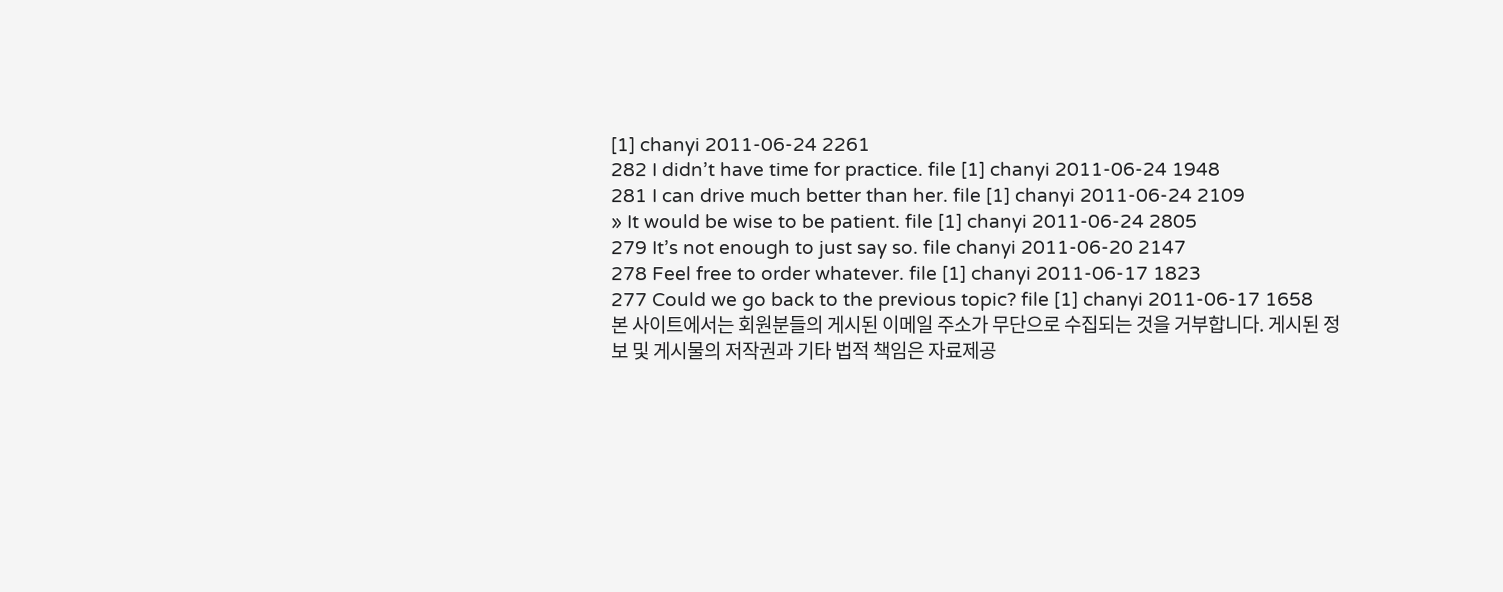[1] chanyi 2011-06-24 2261
282 I didn’t have time for practice. file [1] chanyi 2011-06-24 1948
281 I can drive much better than her. file [1] chanyi 2011-06-24 2109
» It would be wise to be patient. file [1] chanyi 2011-06-24 2805
279 It’s not enough to just say so. file chanyi 2011-06-20 2147
278 Feel free to order whatever. file [1] chanyi 2011-06-17 1823
277 Could we go back to the previous topic? file [1] chanyi 2011-06-17 1658
본 사이트에서는 회원분들의 게시된 이메일 주소가 무단으로 수집되는 것을 거부합니다. 게시된 정보 및 게시물의 저작권과 기타 법적 책임은 자료제공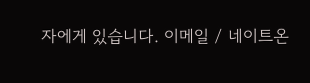자에게 있습니다. 이메일 / 네이트온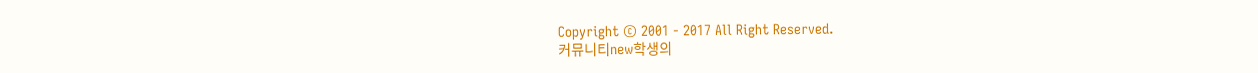Copyright © 2001 - 2017 All Right Reserved.
커뮤니티new학생의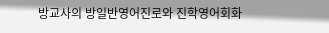방교사의 방일반영어진로와 진학영어회화